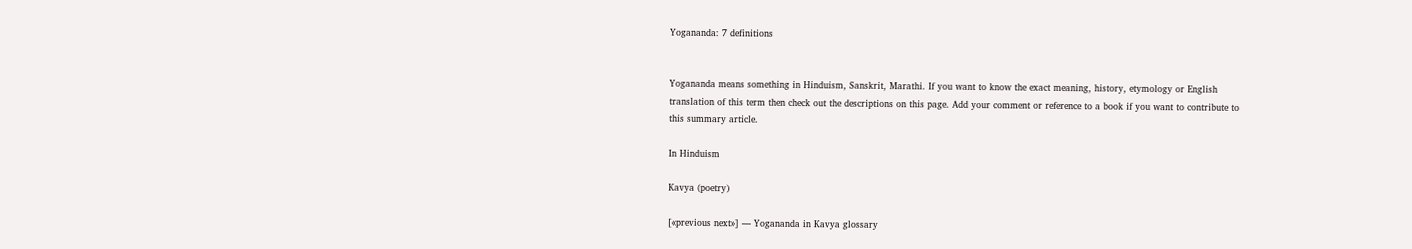Yogananda: 7 definitions


Yogananda means something in Hinduism, Sanskrit, Marathi. If you want to know the exact meaning, history, etymology or English translation of this term then check out the descriptions on this page. Add your comment or reference to a book if you want to contribute to this summary article.

In Hinduism

Kavya (poetry)

[«previous next»] — Yogananda in Kavya glossary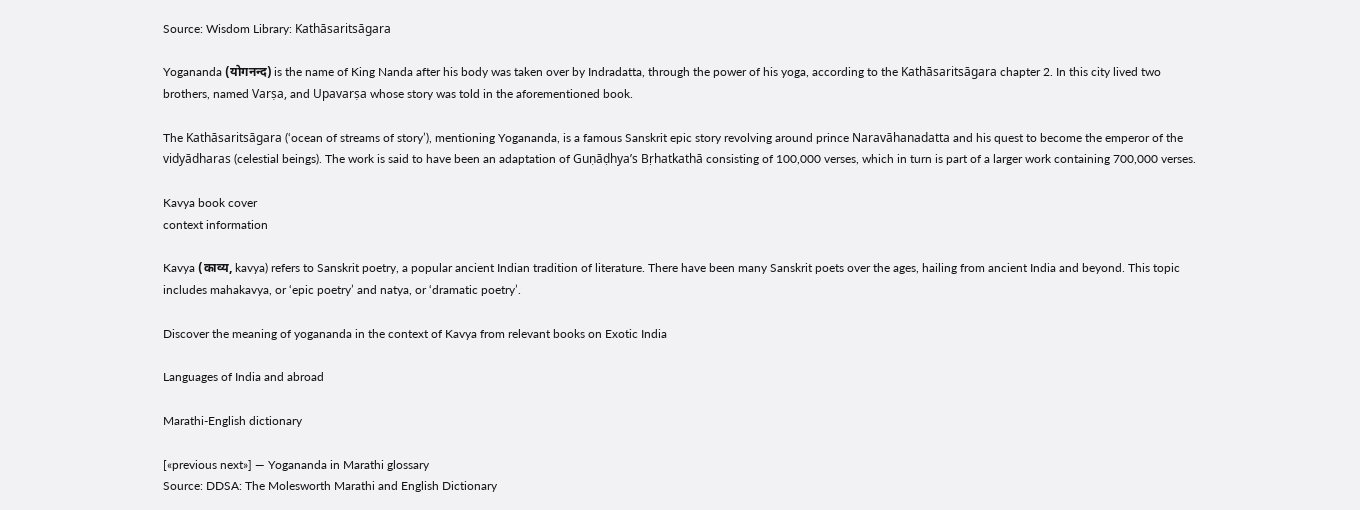Source: Wisdom Library: Kathāsaritsāgara

Yogananda (योगनन्द) is the name of King Nanda after his body was taken over by Indradatta, through the power of his yoga, according to the Kathāsaritsāgara chapter 2. In this city lived two brothers, named Varṣa, and Upavarṣa whose story was told in the aforementioned book.

The Kathāsaritsāgara (‘ocean of streams of story’), mentioning Yogananda, is a famous Sanskrit epic story revolving around prince Naravāhanadatta and his quest to become the emperor of the vidyādharas (celestial beings). The work is said to have been an adaptation of Guṇāḍhya’s Bṛhatkathā consisting of 100,000 verses, which in turn is part of a larger work containing 700,000 verses.

Kavya book cover
context information

Kavya (काव्य, kavya) refers to Sanskrit poetry, a popular ancient Indian tradition of literature. There have been many Sanskrit poets over the ages, hailing from ancient India and beyond. This topic includes mahakavya, or ‘epic poetry’ and natya, or ‘dramatic poetry’.

Discover the meaning of yogananda in the context of Kavya from relevant books on Exotic India

Languages of India and abroad

Marathi-English dictionary

[«previous next»] — Yogananda in Marathi glossary
Source: DDSA: The Molesworth Marathi and English Dictionary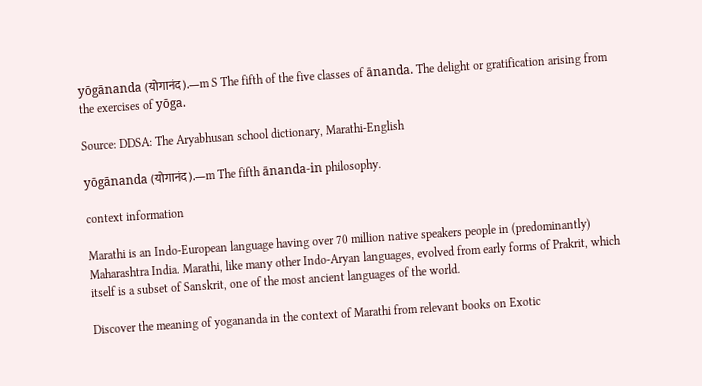yōgānanda (योगानंद).—m S The fifth of the five classes of ānanda. The delight or gratification arising from the exercises of yōga.

Source: DDSA: The Aryabhusan school dictionary, Marathi-English

yōgānanda (योगानंद).—m The fifth ānanda-in philosophy.

context information

Marathi is an Indo-European language having over 70 million native speakers people in (predominantly) Maharashtra India. Marathi, like many other Indo-Aryan languages, evolved from early forms of Prakrit, which itself is a subset of Sanskrit, one of the most ancient languages of the world.

Discover the meaning of yogananda in the context of Marathi from relevant books on Exotic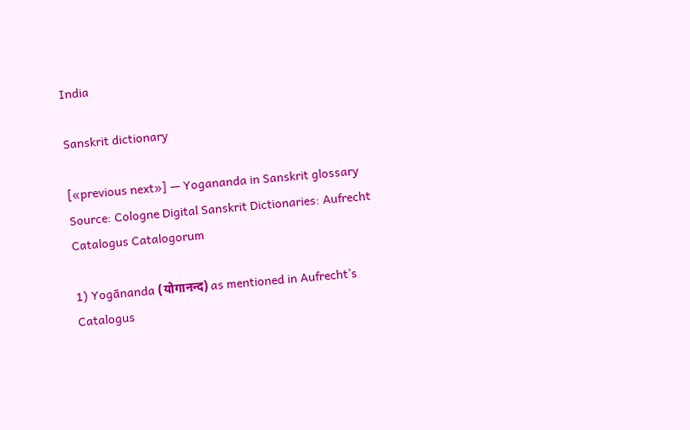India

Sanskrit dictionary

[«previous next»] — Yogananda in Sanskrit glossary
Source: Cologne Digital Sanskrit Dictionaries: Aufrecht Catalogus Catalogorum

1) Yogānanda (योगानन्द) as mentioned in Aufrecht’s Catalogus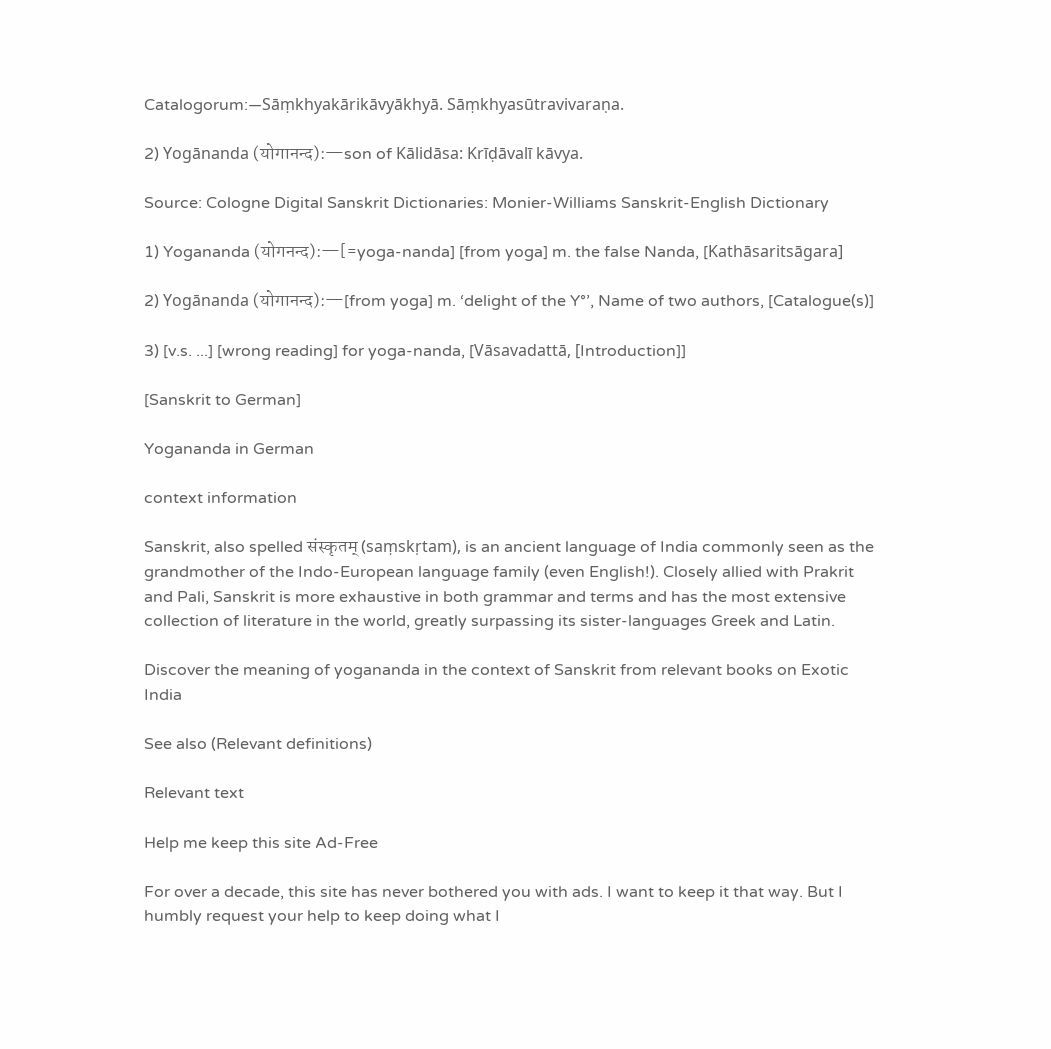Catalogorum:—Sāṃkhyakārikāvyākhyā. Sāṃkhyasūtravivaraṇa.

2) Yogānanda (योगानन्द):—son of Kālidāsa: Krīḍāvalī kāvya.

Source: Cologne Digital Sanskrit Dictionaries: Monier-Williams Sanskrit-English Dictionary

1) Yogananda (योगनन्द):—[=yoga-nanda] [from yoga] m. the false Nanda, [Kathāsaritsāgara]

2) Yogānanda (योगानन्द):—[from yoga] m. ‘delight of the Y°’, Name of two authors, [Catalogue(s)]

3) [v.s. ...] [wrong reading] for yoga-nanda, [Vāsavadattā, [Introduction]]

[Sanskrit to German]

Yogananda in German

context information

Sanskrit, also spelled संस्कृतम् (saṃskṛtam), is an ancient language of India commonly seen as the grandmother of the Indo-European language family (even English!). Closely allied with Prakrit and Pali, Sanskrit is more exhaustive in both grammar and terms and has the most extensive collection of literature in the world, greatly surpassing its sister-languages Greek and Latin.

Discover the meaning of yogananda in the context of Sanskrit from relevant books on Exotic India

See also (Relevant definitions)

Relevant text

Help me keep this site Ad-Free

For over a decade, this site has never bothered you with ads. I want to keep it that way. But I humbly request your help to keep doing what I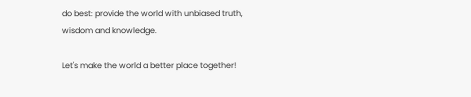do best: provide the world with unbiased truth, wisdom and knowledge.

Let's make the world a better place together!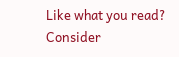Like what you read? Consider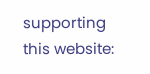supporting this website: